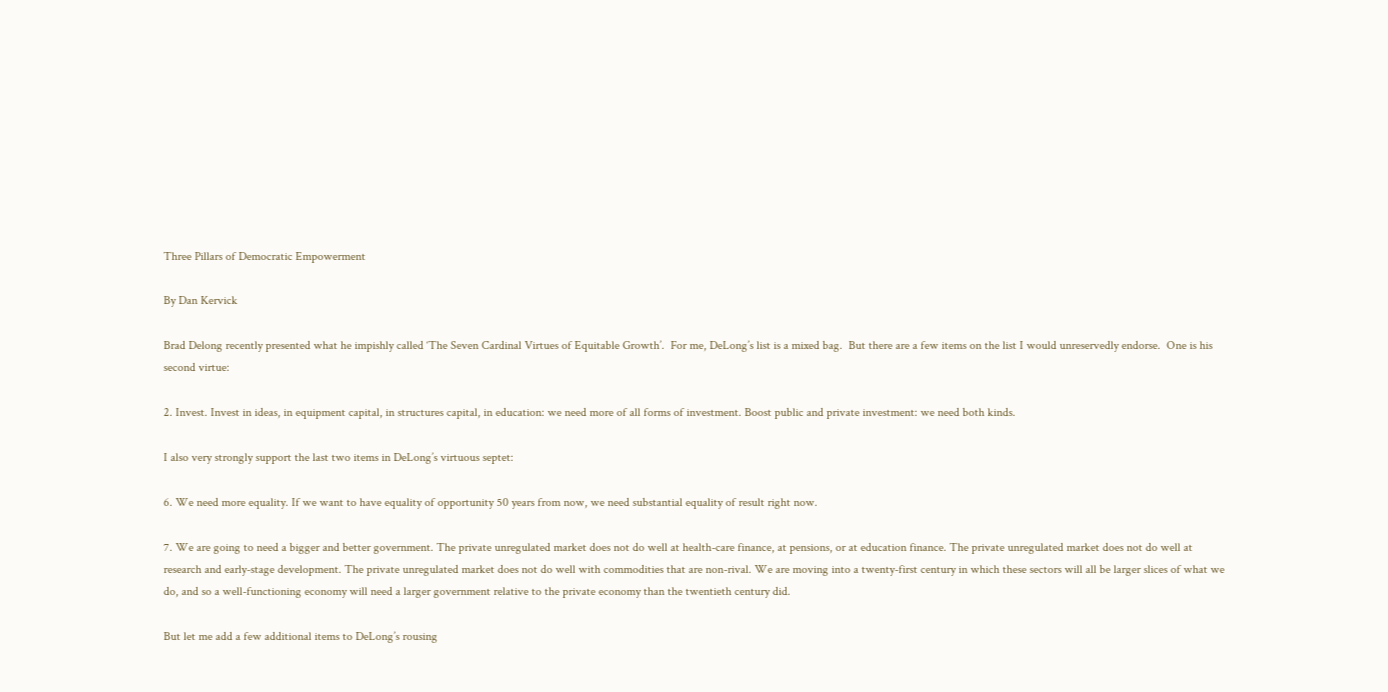Three Pillars of Democratic Empowerment

By Dan Kervick

Brad Delong recently presented what he impishly called ‘The Seven Cardinal Virtues of Equitable Growth’.  For me, DeLong’s list is a mixed bag.  But there are a few items on the list I would unreservedly endorse.  One is his second virtue:

2. Invest. Invest in ideas, in equipment capital, in structures capital, in education: we need more of all forms of investment. Boost public and private investment: we need both kinds.

I also very strongly support the last two items in DeLong’s virtuous septet:

6. We need more equality. If we want to have equality of opportunity 50 years from now, we need substantial equality of result right now.

7. We are going to need a bigger and better government. The private unregulated market does not do well at health-care finance, at pensions, or at education finance. The private unregulated market does not do well at research and early-stage development. The private unregulated market does not do well with commodities that are non-rival. We are moving into a twenty-first century in which these sectors will all be larger slices of what we do, and so a well-functioning economy will need a larger government relative to the private economy than the twentieth century did.

But let me add a few additional items to DeLong’s rousing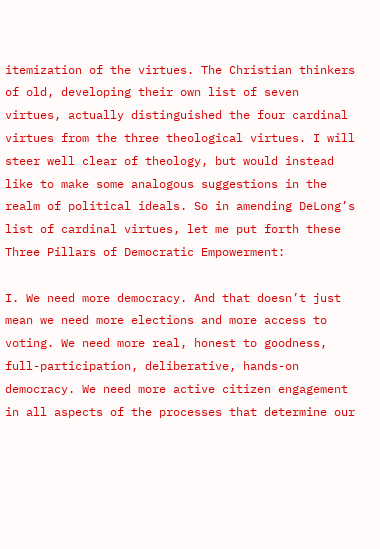itemization of the virtues. The Christian thinkers of old, developing their own list of seven virtues, actually distinguished the four cardinal virtues from the three theological virtues. I will steer well clear of theology, but would instead like to make some analogous suggestions in the realm of political ideals. So in amending DeLong’s list of cardinal virtues, let me put forth these Three Pillars of Democratic Empowerment:

I. We need more democracy. And that doesn’t just mean we need more elections and more access to voting. We need more real, honest to goodness, full-participation, deliberative, hands-on democracy. We need more active citizen engagement in all aspects of the processes that determine our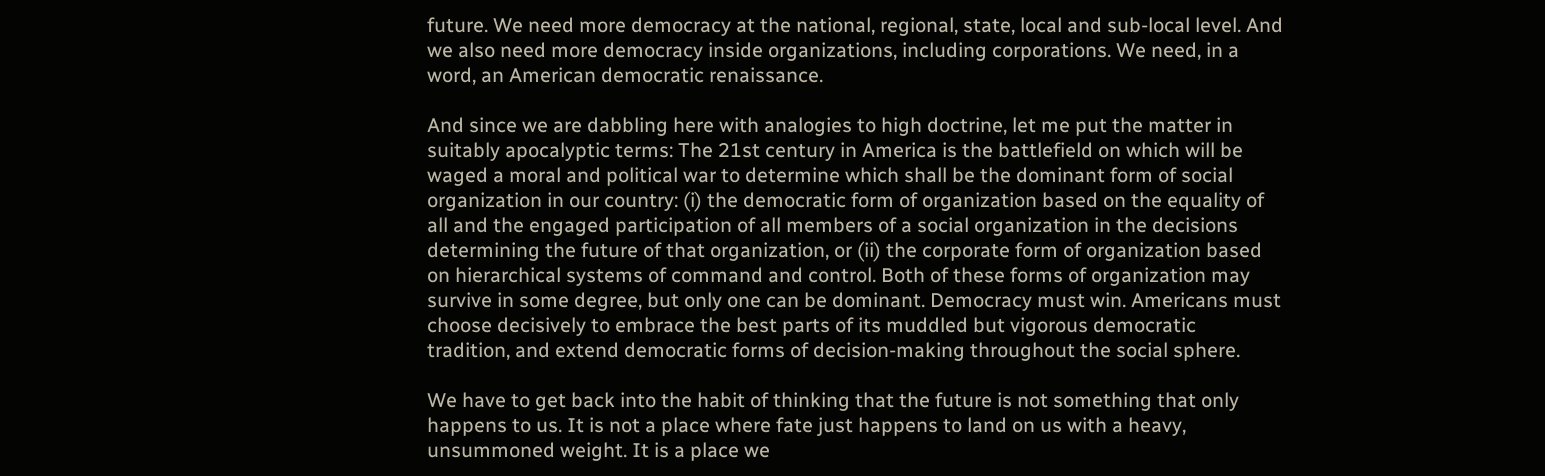future. We need more democracy at the national, regional, state, local and sub-local level. And we also need more democracy inside organizations, including corporations. We need, in a word, an American democratic renaissance.

And since we are dabbling here with analogies to high doctrine, let me put the matter in suitably apocalyptic terms: The 21st century in America is the battlefield on which will be waged a moral and political war to determine which shall be the dominant form of social organization in our country: (i) the democratic form of organization based on the equality of all and the engaged participation of all members of a social organization in the decisions determining the future of that organization, or (ii) the corporate form of organization based on hierarchical systems of command and control. Both of these forms of organization may survive in some degree, but only one can be dominant. Democracy must win. Americans must choose decisively to embrace the best parts of its muddled but vigorous democratic tradition, and extend democratic forms of decision-making throughout the social sphere.

We have to get back into the habit of thinking that the future is not something that only happens to us. It is not a place where fate just happens to land on us with a heavy, unsummoned weight. It is a place we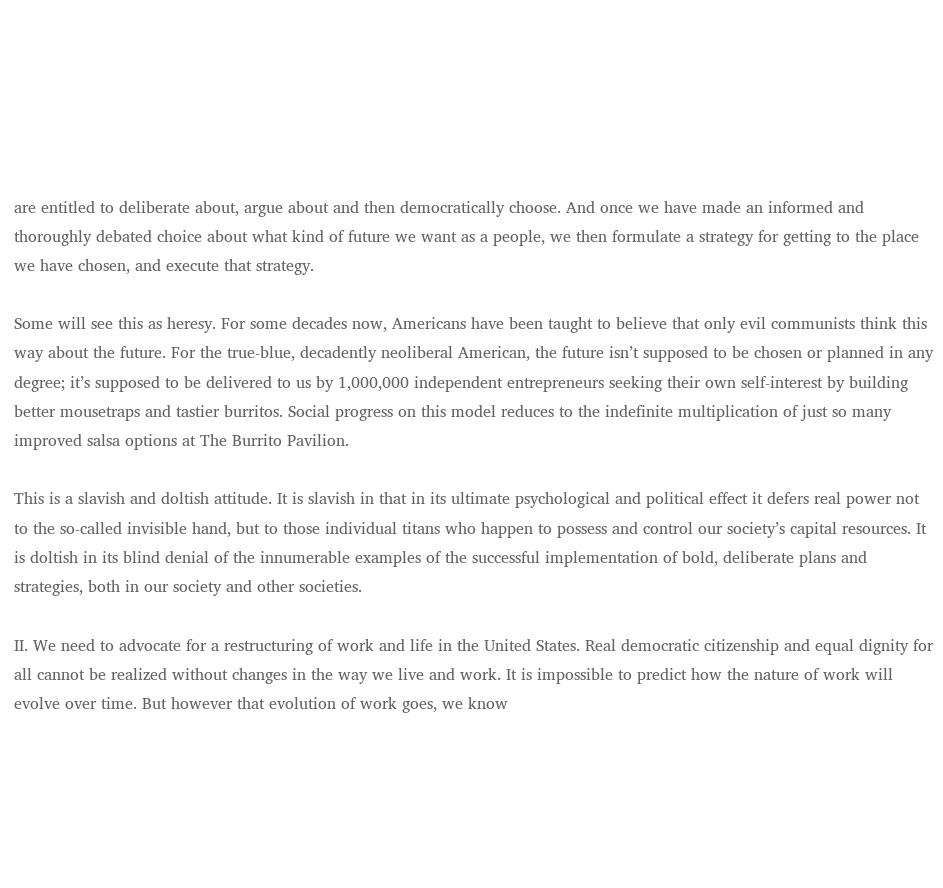are entitled to deliberate about, argue about and then democratically choose. And once we have made an informed and thoroughly debated choice about what kind of future we want as a people, we then formulate a strategy for getting to the place we have chosen, and execute that strategy.

Some will see this as heresy. For some decades now, Americans have been taught to believe that only evil communists think this way about the future. For the true-blue, decadently neoliberal American, the future isn’t supposed to be chosen or planned in any degree; it’s supposed to be delivered to us by 1,000,000 independent entrepreneurs seeking their own self-interest by building better mousetraps and tastier burritos. Social progress on this model reduces to the indefinite multiplication of just so many improved salsa options at The Burrito Pavilion.

This is a slavish and doltish attitude. It is slavish in that in its ultimate psychological and political effect it defers real power not to the so-called invisible hand, but to those individual titans who happen to possess and control our society’s capital resources. It is doltish in its blind denial of the innumerable examples of the successful implementation of bold, deliberate plans and strategies, both in our society and other societies.

II. We need to advocate for a restructuring of work and life in the United States. Real democratic citizenship and equal dignity for all cannot be realized without changes in the way we live and work. It is impossible to predict how the nature of work will evolve over time. But however that evolution of work goes, we know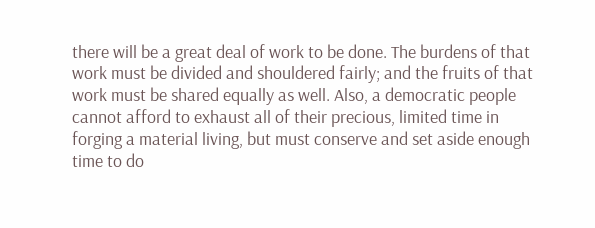there will be a great deal of work to be done. The burdens of that work must be divided and shouldered fairly; and the fruits of that work must be shared equally as well. Also, a democratic people cannot afford to exhaust all of their precious, limited time in forging a material living, but must conserve and set aside enough time to do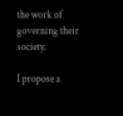the work of governing their society.

I propose a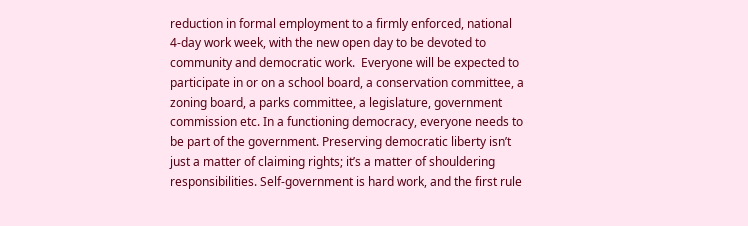reduction in formal employment to a firmly enforced, national  4-day work week, with the new open day to be devoted to community and democratic work.  Everyone will be expected to participate in or on a school board, a conservation committee, a zoning board, a parks committee, a legislature, government commission etc. In a functioning democracy, everyone needs to be part of the government. Preserving democratic liberty isn’t just a matter of claiming rights; it’s a matter of shouldering responsibilities. Self-government is hard work, and the first rule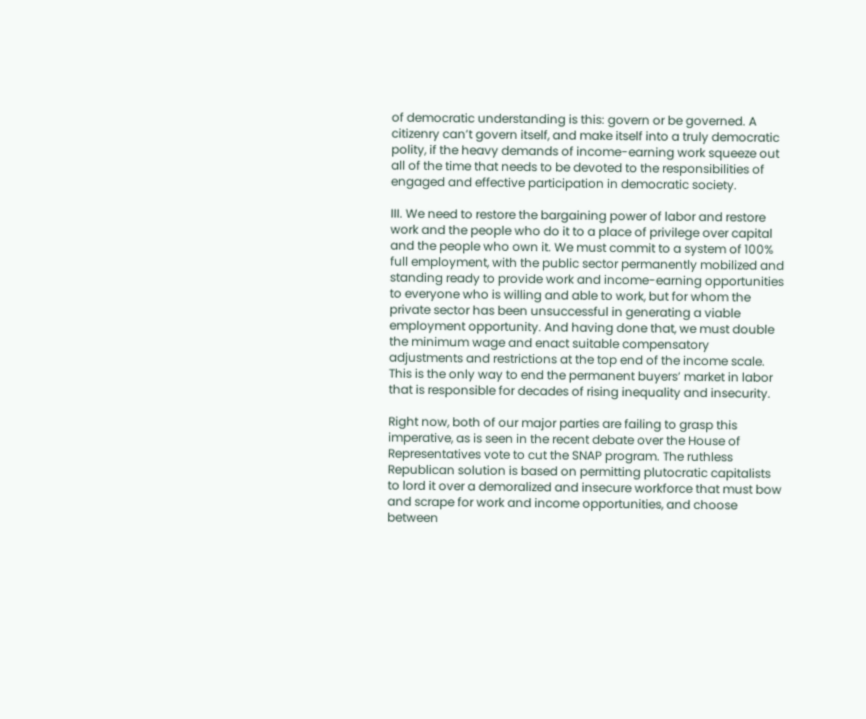of democratic understanding is this: govern or be governed. A citizenry can’t govern itself, and make itself into a truly democratic polity, if the heavy demands of income-earning work squeeze out all of the time that needs to be devoted to the responsibilities of engaged and effective participation in democratic society.

III. We need to restore the bargaining power of labor and restore work and the people who do it to a place of privilege over capital and the people who own it. We must commit to a system of 100% full employment, with the public sector permanently mobilized and standing ready to provide work and income-earning opportunities to everyone who is willing and able to work, but for whom the private sector has been unsuccessful in generating a viable employment opportunity. And having done that, we must double the minimum wage and enact suitable compensatory adjustments and restrictions at the top end of the income scale. This is the only way to end the permanent buyers’ market in labor that is responsible for decades of rising inequality and insecurity.

Right now, both of our major parties are failing to grasp this imperative, as is seen in the recent debate over the House of Representatives vote to cut the SNAP program. The ruthless Republican solution is based on permitting plutocratic capitalists to lord it over a demoralized and insecure workforce that must bow and scrape for work and income opportunities, and choose between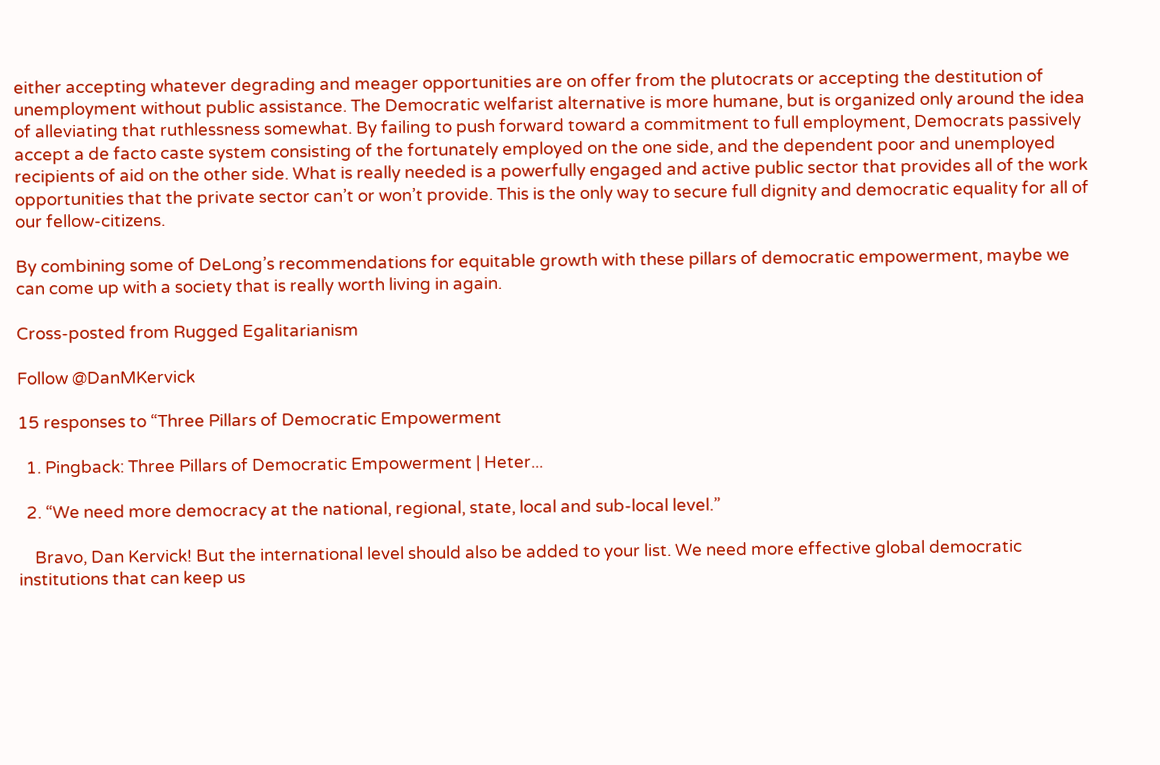either accepting whatever degrading and meager opportunities are on offer from the plutocrats or accepting the destitution of unemployment without public assistance. The Democratic welfarist alternative is more humane, but is organized only around the idea of alleviating that ruthlessness somewhat. By failing to push forward toward a commitment to full employment, Democrats passively accept a de facto caste system consisting of the fortunately employed on the one side, and the dependent poor and unemployed recipients of aid on the other side. What is really needed is a powerfully engaged and active public sector that provides all of the work opportunities that the private sector can’t or won’t provide. This is the only way to secure full dignity and democratic equality for all of our fellow-citizens.

By combining some of DeLong’s recommendations for equitable growth with these pillars of democratic empowerment, maybe we can come up with a society that is really worth living in again.

Cross-posted from Rugged Egalitarianism

Follow @DanMKervick

15 responses to “Three Pillars of Democratic Empowerment

  1. Pingback: Three Pillars of Democratic Empowerment | Heter...

  2. “We need more democracy at the national, regional, state, local and sub-local level.”

    Bravo, Dan Kervick! But the international level should also be added to your list. We need more effective global democratic institutions that can keep us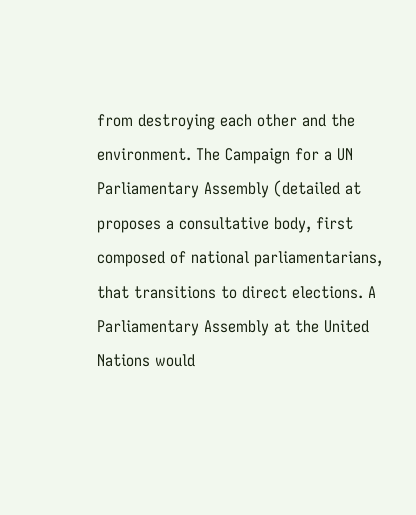from destroying each other and the environment. The Campaign for a UN Parliamentary Assembly (detailed at proposes a consultative body, first composed of national parliamentarians, that transitions to direct elections. A Parliamentary Assembly at the United Nations would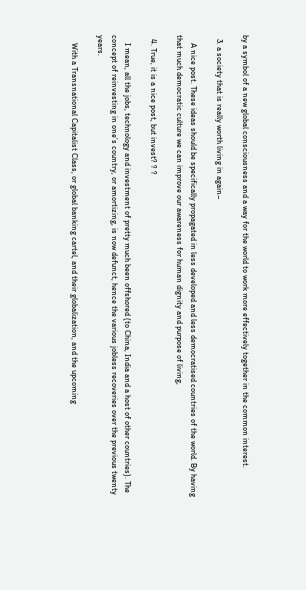by a symbol of a new global consciousness and a way for the world to work more effectively together in the common interest.

  3. a society that is really worth living in again–

    A nice post. These ideas should be specifically propagated in less developed and less democratised countries of the world. By having that much democratic culture we can improve our awareness for human dignity and purpose of living,

  4. True, it is a nice post, but invest? ? ?

    I mean, all the jobs, technology and investment of pretty much been offshored (to China, India and a host of other countries). The concept of reinvesting in one’s country, or amortizing, is now defunct, hence the various jobless recoveries over the previous twenty years.

    With a Transnational Capitalist Class, or global banking cartel, and their globalization, and the upcoming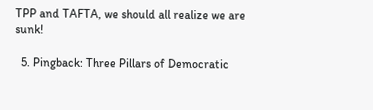TPP and TAFTA, we should all realize we are sunk!

  5. Pingback: Three Pillars of Democratic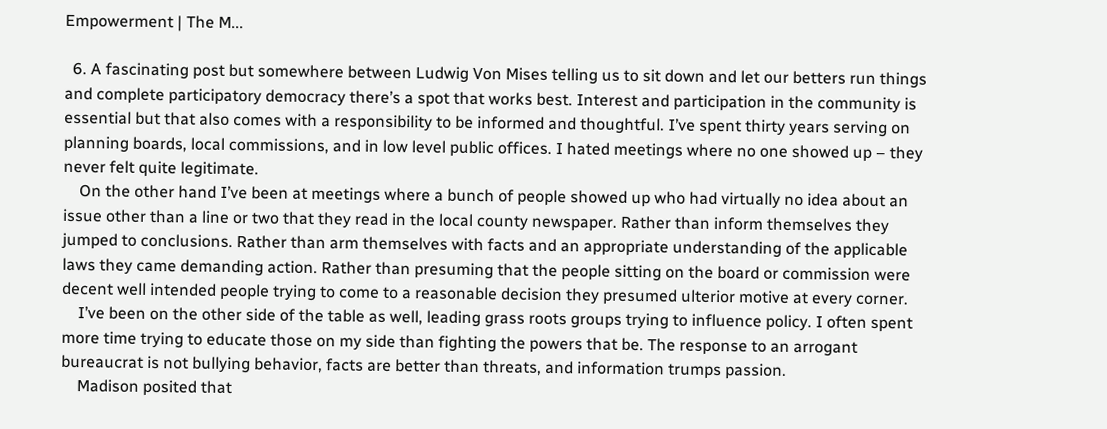Empowerment | The M...

  6. A fascinating post but somewhere between Ludwig Von Mises telling us to sit down and let our betters run things and complete participatory democracy there’s a spot that works best. Interest and participation in the community is essential but that also comes with a responsibility to be informed and thoughtful. I’ve spent thirty years serving on planning boards, local commissions, and in low level public offices. I hated meetings where no one showed up – they never felt quite legitimate.
    On the other hand I’ve been at meetings where a bunch of people showed up who had virtually no idea about an issue other than a line or two that they read in the local county newspaper. Rather than inform themselves they jumped to conclusions. Rather than arm themselves with facts and an appropriate understanding of the applicable laws they came demanding action. Rather than presuming that the people sitting on the board or commission were decent well intended people trying to come to a reasonable decision they presumed ulterior motive at every corner.
    I’ve been on the other side of the table as well, leading grass roots groups trying to influence policy. I often spent more time trying to educate those on my side than fighting the powers that be. The response to an arrogant bureaucrat is not bullying behavior, facts are better than threats, and information trumps passion.
    Madison posited that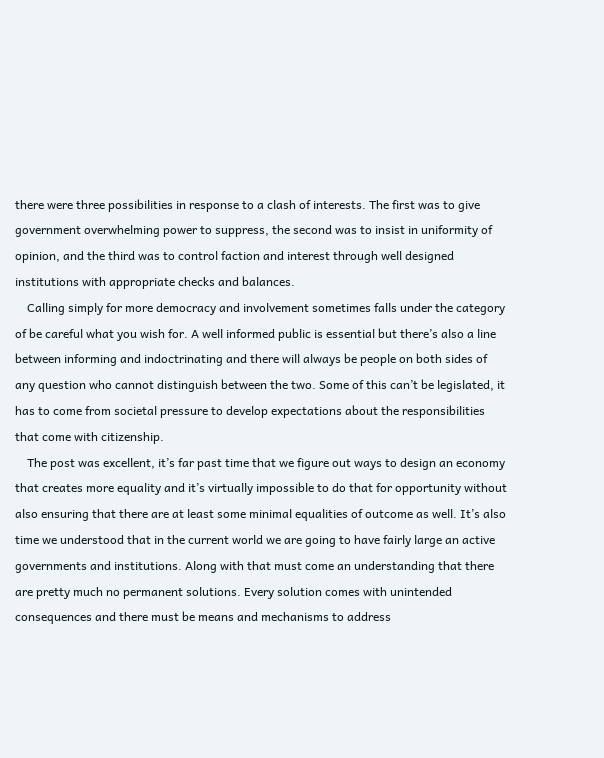there were three possibilities in response to a clash of interests. The first was to give government overwhelming power to suppress, the second was to insist in uniformity of opinion, and the third was to control faction and interest through well designed institutions with appropriate checks and balances.
    Calling simply for more democracy and involvement sometimes falls under the category of be careful what you wish for. A well informed public is essential but there’s also a line between informing and indoctrinating and there will always be people on both sides of any question who cannot distinguish between the two. Some of this can’t be legislated, it has to come from societal pressure to develop expectations about the responsibilities that come with citizenship.
    The post was excellent, it’s far past time that we figure out ways to design an economy that creates more equality and it’s virtually impossible to do that for opportunity without also ensuring that there are at least some minimal equalities of outcome as well. It’s also time we understood that in the current world we are going to have fairly large an active governments and institutions. Along with that must come an understanding that there are pretty much no permanent solutions. Every solution comes with unintended consequences and there must be means and mechanisms to address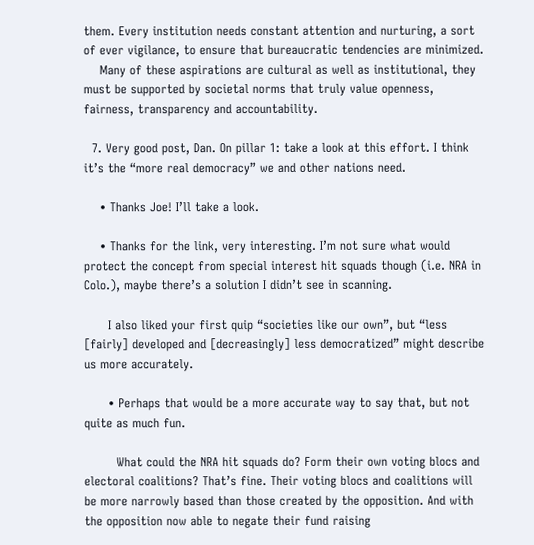them. Every institution needs constant attention and nurturing, a sort of ever vigilance, to ensure that bureaucratic tendencies are minimized.
    Many of these aspirations are cultural as well as institutional, they must be supported by societal norms that truly value openness, fairness, transparency and accountability.

  7. Very good post, Dan. On pillar 1: take a look at this effort. I think it’s the “more real democracy” we and other nations need.

    • Thanks Joe! I’ll take a look.

    • Thanks for the link, very interesting. I’m not sure what would protect the concept from special interest hit squads though (i.e. NRA in Colo.), maybe there’s a solution I didn’t see in scanning.

      I also liked your first quip “societies like our own”, but “less [fairly] developed and [decreasingly] less democratized” might describe us more accurately.

      • Perhaps that would be a more accurate way to say that, but not quite as much fun.

        What could the NRA hit squads do? Form their own voting blocs and electoral coalitions? That’s fine. Their voting blocs and coalitions will be more narrowly based than those created by the opposition. And with the opposition now able to negate their fund raising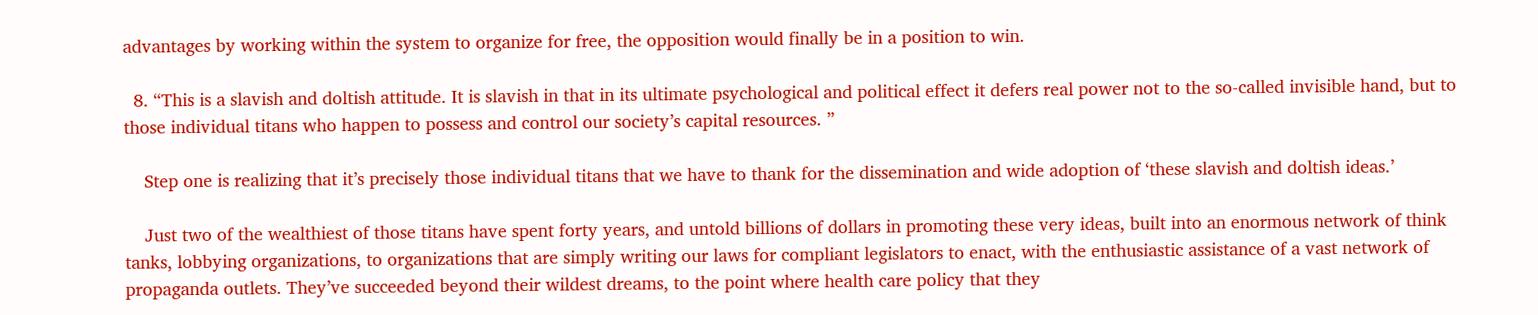advantages by working within the system to organize for free, the opposition would finally be in a position to win.

  8. “This is a slavish and doltish attitude. It is slavish in that in its ultimate psychological and political effect it defers real power not to the so-called invisible hand, but to those individual titans who happen to possess and control our society’s capital resources. ”

    Step one is realizing that it’s precisely those individual titans that we have to thank for the dissemination and wide adoption of ‘these slavish and doltish ideas.’

    Just two of the wealthiest of those titans have spent forty years, and untold billions of dollars in promoting these very ideas, built into an enormous network of think tanks, lobbying organizations, to organizations that are simply writing our laws for compliant legislators to enact, with the enthusiastic assistance of a vast network of propaganda outlets. They’ve succeeded beyond their wildest dreams, to the point where health care policy that they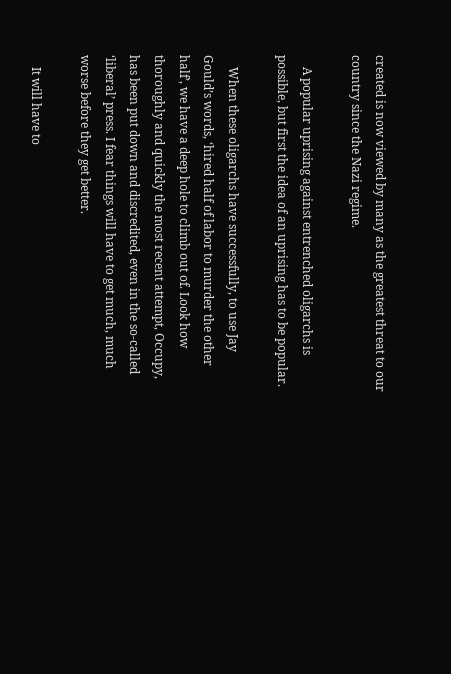created is now viewed by many as the greatest threat to our country since the Nazi regime.

    A popular uprising against entrenched oligarchs is possible, but first the idea of an uprising has to be popular.

    When these oligarchs have successfully, to use Jay Gould’s words, ‘hired half of labor to murder the other half’, we have a deep hole to climb out of. Look how thoroughly and quickly the most recent attempt, Occupy, has been put down and discredited, even in the so-called ‘liberal’ press. I fear things will have to get much, much worse before they get better.

    It will have to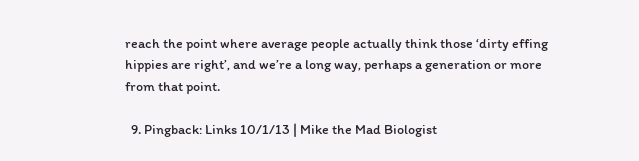reach the point where average people actually think those ‘dirty effing hippies are right’, and we’re a long way, perhaps a generation or more from that point.

  9. Pingback: Links 10/1/13 | Mike the Mad Biologist